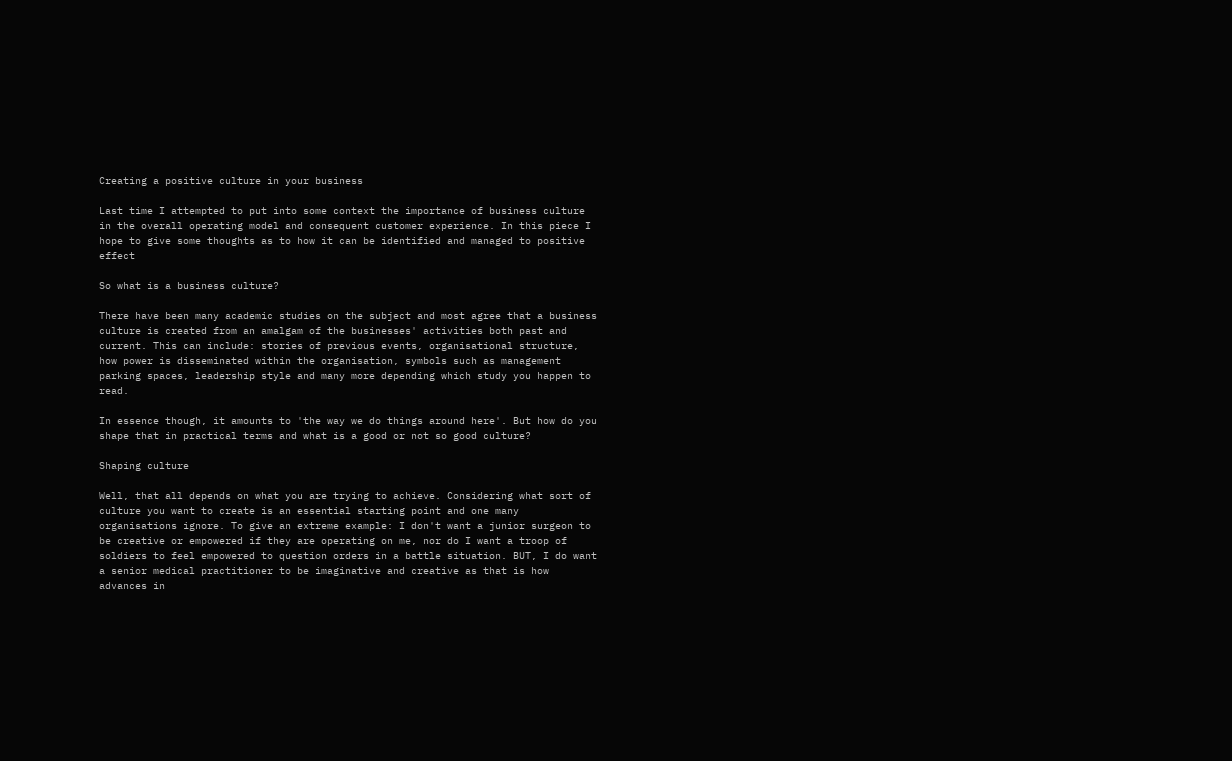Creating a positive culture in your business

Last time I attempted to put into some context the importance of business culture in the overall operating model and consequent customer experience. In this piece I hope to give some thoughts as to how it can be identified and managed to positive effect

So what is a business culture?

There have been many academic studies on the subject and most agree that a business culture is created from an amalgam of the businesses' activities both past and current. This can include: stories of previous events, organisational structure, how power is disseminated within the organisation, symbols such as management parking spaces, leadership style and many more depending which study you happen to read.

In essence though, it amounts to 'the way we do things around here'. But how do you shape that in practical terms and what is a good or not so good culture?

Shaping culture

Well, that all depends on what you are trying to achieve. Considering what sort of culture you want to create is an essential starting point and one many organisations ignore. To give an extreme example: I don't want a junior surgeon to be creative or empowered if they are operating on me, nor do I want a troop of soldiers to feel empowered to question orders in a battle situation. BUT, I do want a senior medical practitioner to be imaginative and creative as that is how advances in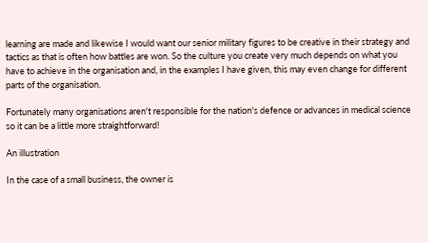learning are made and likewise I would want our senior military figures to be creative in their strategy and tactics as that is often how battles are won. So the culture you create very much depends on what you have to achieve in the organisation and, in the examples I have given, this may even change for different parts of the organisation.

Fortunately many organisations aren't responsible for the nation's defence or advances in medical science so it can be a little more straightforward!

An illustration

In the case of a small business, the owner is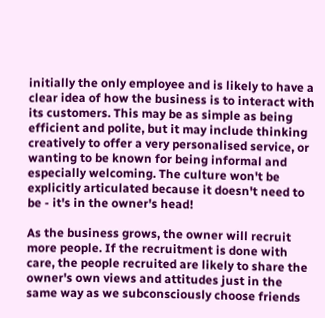initially the only employee and is likely to have a clear idea of how the business is to interact with its customers. This may be as simple as being efficient and polite, but it may include thinking creatively to offer a very personalised service, or wanting to be known for being informal and especially welcoming. The culture won't be explicitly articulated because it doesn't need to be - it's in the owner's head!

As the business grows, the owner will recruit more people. If the recruitment is done with care, the people recruited are likely to share the owner's own views and attitudes just in the same way as we subconsciously choose friends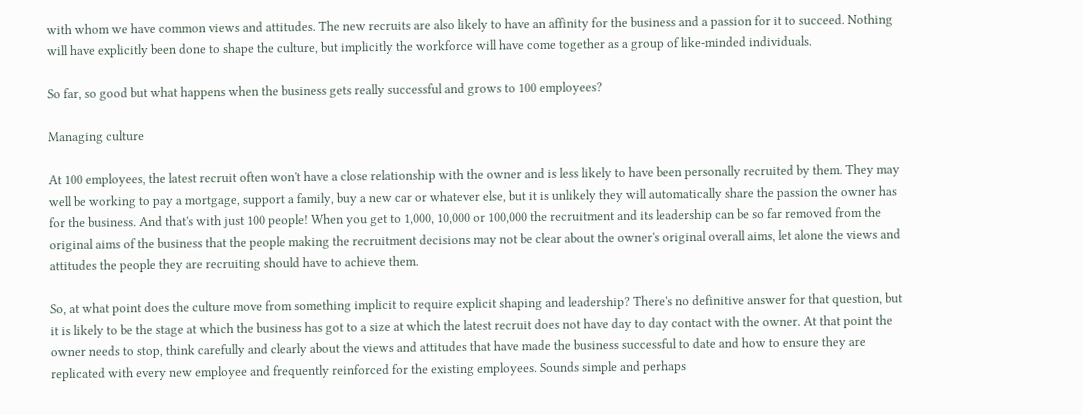with whom we have common views and attitudes. The new recruits are also likely to have an affinity for the business and a passion for it to succeed. Nothing will have explicitly been done to shape the culture, but implicitly the workforce will have come together as a group of like-minded individuals.

So far, so good but what happens when the business gets really successful and grows to 100 employees?

Managing culture

At 100 employees, the latest recruit often won't have a close relationship with the owner and is less likely to have been personally recruited by them. They may well be working to pay a mortgage, support a family, buy a new car or whatever else, but it is unlikely they will automatically share the passion the owner has for the business. And that's with just 100 people! When you get to 1,000, 10,000 or 100,000 the recruitment and its leadership can be so far removed from the original aims of the business that the people making the recruitment decisions may not be clear about the owner's original overall aims, let alone the views and attitudes the people they are recruiting should have to achieve them.

So, at what point does the culture move from something implicit to require explicit shaping and leadership? There's no definitive answer for that question, but it is likely to be the stage at which the business has got to a size at which the latest recruit does not have day to day contact with the owner. At that point the owner needs to stop, think carefully and clearly about the views and attitudes that have made the business successful to date and how to ensure they are replicated with every new employee and frequently reinforced for the existing employees. Sounds simple and perhaps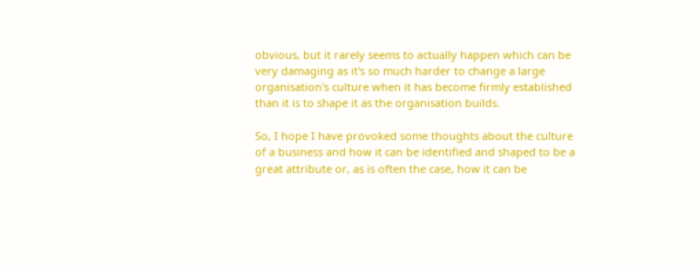obvious, but it rarely seems to actually happen which can be very damaging as it's so much harder to change a large organisation's culture when it has become firmly established than it is to shape it as the organisation builds.

So, I hope I have provoked some thoughts about the culture of a business and how it can be identified and shaped to be a great attribute or, as is often the case, how it can be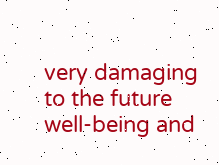very damaging to the future well-being and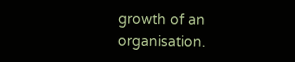growth of an organisation.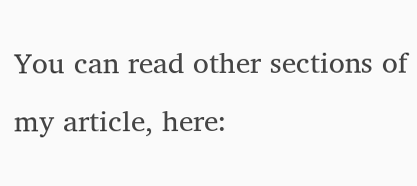You can read other sections of my article, here: